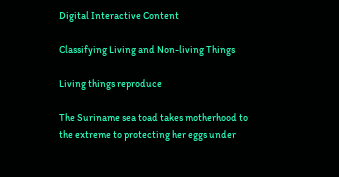Digital Interactive Content

Classifying Living and Non-living Things

Living things reproduce

The Suriname sea toad takes motherhood to the extreme to protecting her eggs under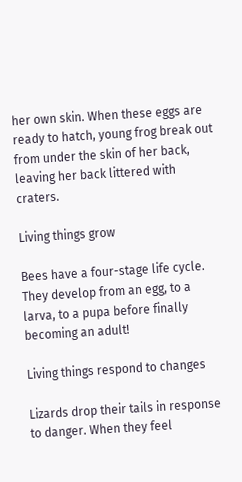her own skin. When these eggs are ready to hatch, young frog break out from under the skin of her back, leaving her back littered with craters.

Living things grow

Bees have a four-stage life cycle. They develop from an egg, to a larva, to a pupa before finally becoming an adult!

Living things respond to changes

Lizards drop their tails in response to danger. When they feel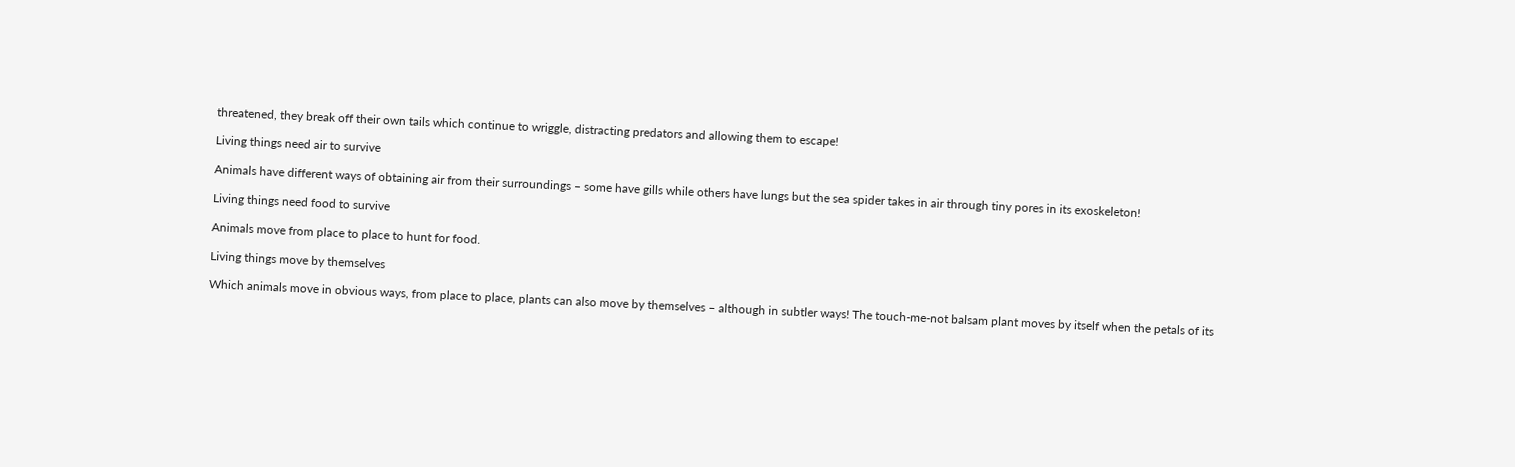threatened, they break off their own tails which continue to wriggle, distracting predators and allowing them to escape!

Living things need air to survive

Animals have different ways of obtaining air from their surroundings – some have gills while others have lungs but the sea spider takes in air through tiny pores in its exoskeleton!

Living things need food to survive

Animals move from place to place to hunt for food.

Living things move by themselves

Which animals move in obvious ways, from place to place, plants can also move by themselves – although in subtler ways! The touch-me-not balsam plant moves by itself when the petals of its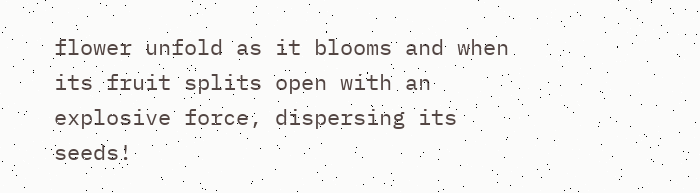flower unfold as it blooms and when its fruit splits open with an explosive force, dispersing its seeds!